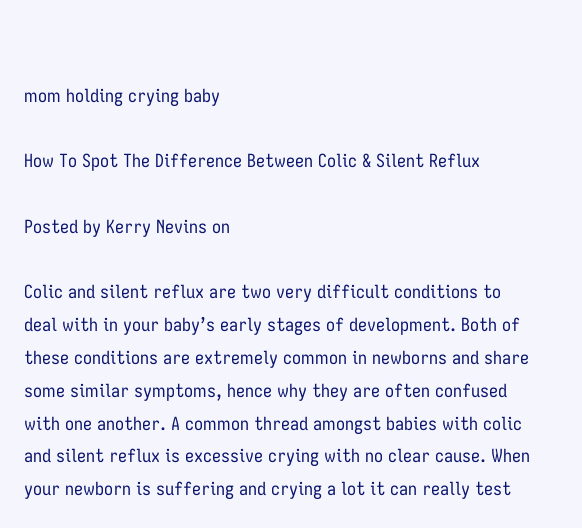mom holding crying baby

How To Spot The Difference Between Colic & Silent Reflux

Posted by Kerry Nevins on

Colic and silent reflux are two very difficult conditions to deal with in your baby’s early stages of development. Both of these conditions are extremely common in newborns and share some similar symptoms, hence why they are often confused with one another. A common thread amongst babies with colic and silent reflux is excessive crying with no clear cause. When your newborn is suffering and crying a lot it can really test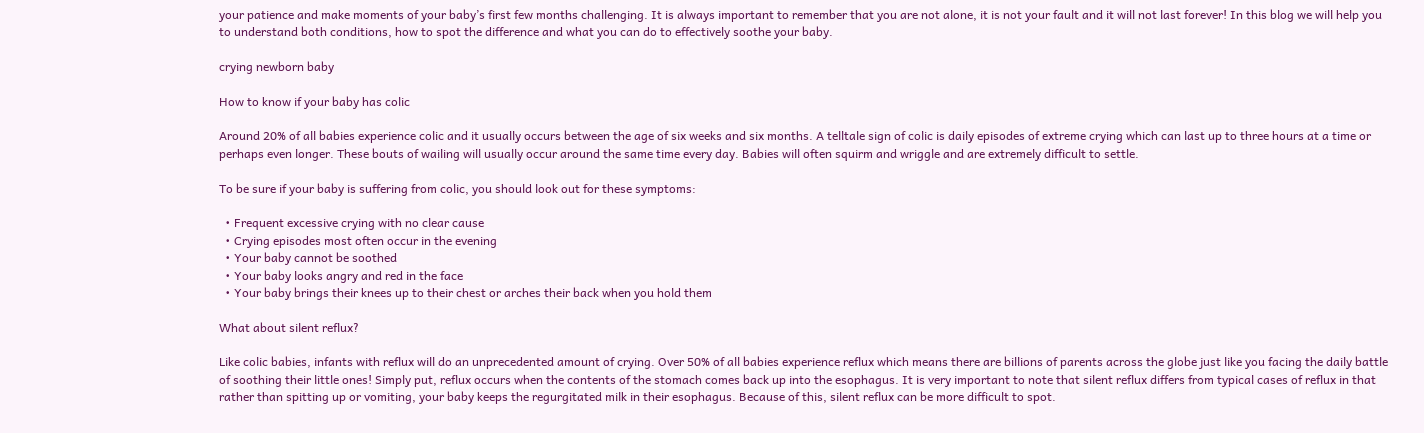your patience and make moments of your baby’s first few months challenging. It is always important to remember that you are not alone, it is not your fault and it will not last forever! In this blog we will help you to understand both conditions, how to spot the difference and what you can do to effectively soothe your baby.

crying newborn baby

How to know if your baby has colic

Around 20% of all babies experience colic and it usually occurs between the age of six weeks and six months. A telltale sign of colic is daily episodes of extreme crying which can last up to three hours at a time or perhaps even longer. These bouts of wailing will usually occur around the same time every day. Babies will often squirm and wriggle and are extremely difficult to settle.

To be sure if your baby is suffering from colic, you should look out for these symptoms:

  • Frequent excessive crying with no clear cause
  • Crying episodes most often occur in the evening
  • Your baby cannot be soothed
  • Your baby looks angry and red in the face
  • Your baby brings their knees up to their chest or arches their back when you hold them

What about silent reflux?

Like colic babies, infants with reflux will do an unprecedented amount of crying. Over 50% of all babies experience reflux which means there are billions of parents across the globe just like you facing the daily battle of soothing their little ones! Simply put, reflux occurs when the contents of the stomach comes back up into the esophagus. It is very important to note that silent reflux differs from typical cases of reflux in that rather than spitting up or vomiting, your baby keeps the regurgitated milk in their esophagus. Because of this, silent reflux can be more difficult to spot.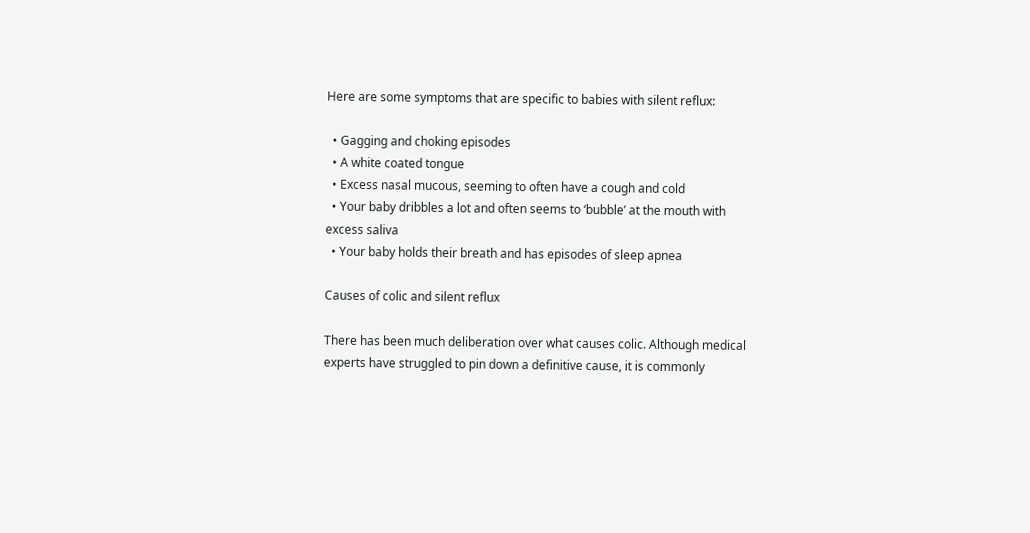Here are some symptoms that are specific to babies with silent reflux:

  • Gagging and choking episodes
  • A white coated tongue
  • Excess nasal mucous, seeming to often have a cough and cold
  • Your baby dribbles a lot and often seems to ‘bubble’ at the mouth with excess saliva
  • Your baby holds their breath and has episodes of sleep apnea

Causes of colic and silent reflux

There has been much deliberation over what causes colic. Although medical experts have struggled to pin down a definitive cause, it is commonly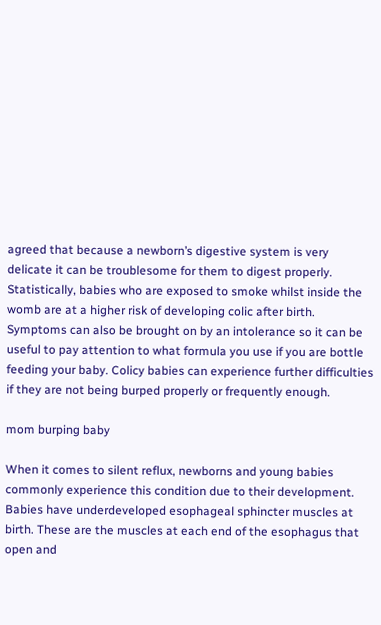agreed that because a newborn’s digestive system is very delicate it can be troublesome for them to digest properly. Statistically, babies who are exposed to smoke whilst inside the womb are at a higher risk of developing colic after birth. Symptoms can also be brought on by an intolerance so it can be useful to pay attention to what formula you use if you are bottle feeding your baby. Colicy babies can experience further difficulties if they are not being burped properly or frequently enough.

mom burping baby

When it comes to silent reflux, newborns and young babies commonly experience this condition due to their development. Babies have underdeveloped esophageal sphincter muscles at birth. These are the muscles at each end of the esophagus that open and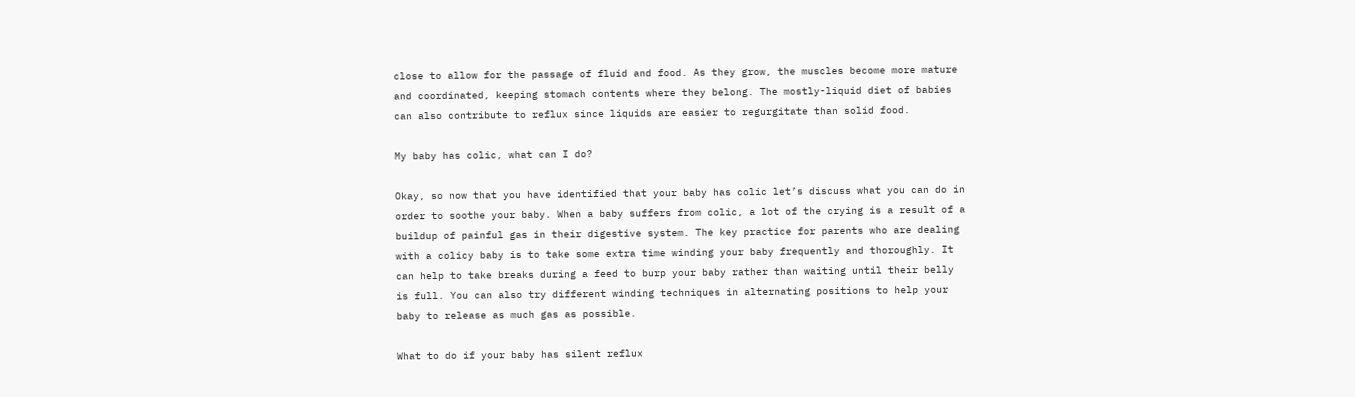close to allow for the passage of fluid and food. As they grow, the muscles become more mature and coordinated, keeping stomach contents where they belong. The mostly-liquid diet of babies can also contribute to reflux since liquids are easier to regurgitate than solid food.

My baby has colic, what can I do?

Okay, so now that you have identified that your baby has colic let’s discuss what you can do in order to soothe your baby. When a baby suffers from colic, a lot of the crying is a result of a buildup of painful gas in their digestive system. The key practice for parents who are dealing with a colicy baby is to take some extra time winding your baby frequently and thoroughly. It can help to take breaks during a feed to burp your baby rather than waiting until their belly is full. You can also try different winding techniques in alternating positions to help your baby to release as much gas as possible.

What to do if your baby has silent reflux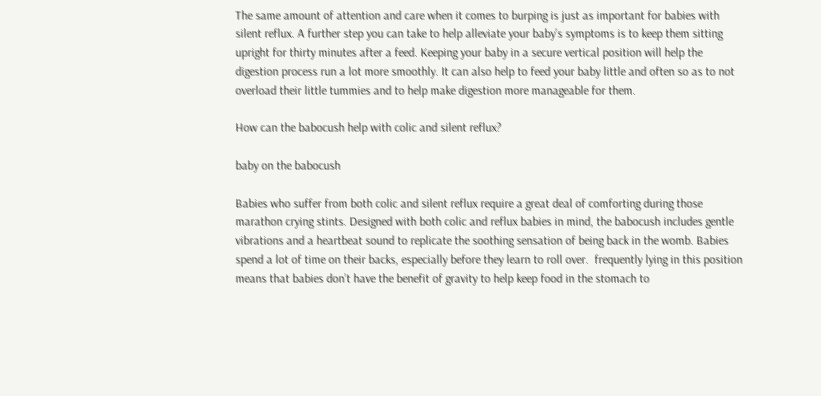The same amount of attention and care when it comes to burping is just as important for babies with silent reflux. A further step you can take to help alleviate your baby’s symptoms is to keep them sitting upright for thirty minutes after a feed. Keeping your baby in a secure vertical position will help the digestion process run a lot more smoothly. It can also help to feed your baby little and often so as to not overload their little tummies and to help make digestion more manageable for them.

How can the babocush help with colic and silent reflux?

baby on the babocush

Babies who suffer from both colic and silent reflux require a great deal of comforting during those marathon crying stints. Designed with both colic and reflux babies in mind, the babocush includes gentle vibrations and a heartbeat sound to replicate the soothing sensation of being back in the womb. Babies spend a lot of time on their backs, especially before they learn to roll over.  frequently lying in this position means that babies don’t have the benefit of gravity to help keep food in the stomach to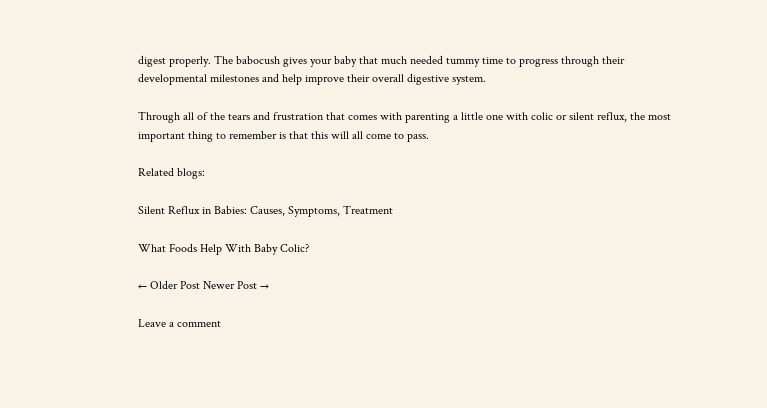digest properly. The babocush gives your baby that much needed tummy time to progress through their developmental milestones and help improve their overall digestive system.

Through all of the tears and frustration that comes with parenting a little one with colic or silent reflux, the most important thing to remember is that this will all come to pass.

Related blogs:

Silent Reflux in Babies: Causes, Symptoms, Treatment

What Foods Help With Baby Colic?

← Older Post Newer Post →

Leave a comment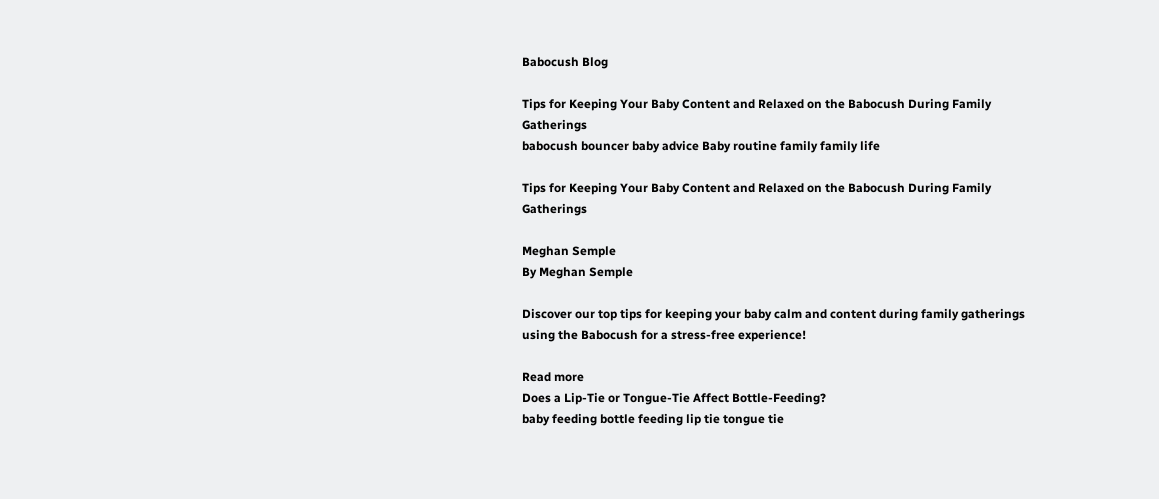Babocush Blog

Tips for Keeping Your Baby Content and Relaxed on the Babocush During Family Gatherings
babocush bouncer baby advice Baby routine family family life

Tips for Keeping Your Baby Content and Relaxed on the Babocush During Family Gatherings

Meghan Semple
By Meghan Semple

Discover our top tips for keeping your baby calm and content during family gatherings using the Babocush for a stress-free experience!

Read more
Does a Lip-Tie or Tongue-Tie Affect Bottle-Feeding?
baby feeding bottle feeding lip tie tongue tie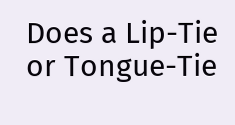Does a Lip-Tie or Tongue-Tie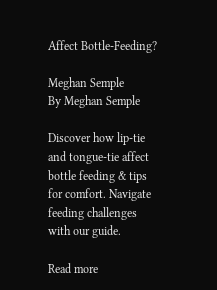Affect Bottle-Feeding?

Meghan Semple
By Meghan Semple

Discover how lip-tie and tongue-tie affect bottle feeding & tips for comfort. Navigate feeding challenges with our guide.

Read more